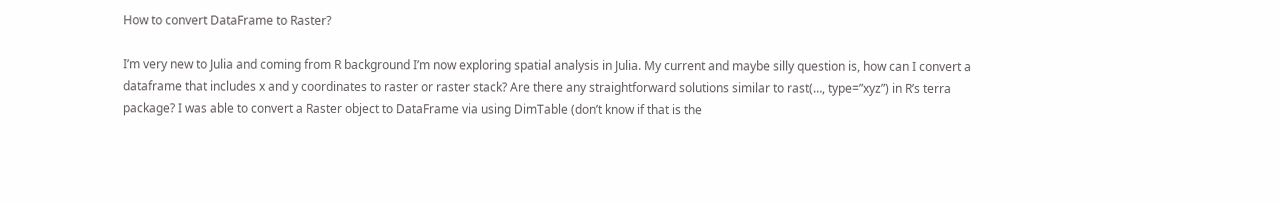How to convert DataFrame to Raster?

I’m very new to Julia and coming from R background I’m now exploring spatial analysis in Julia. My current and maybe silly question is, how can I convert a dataframe that includes x and y coordinates to raster or raster stack? Are there any straightforward solutions similar to rast(…, type=”xyz”) in R’s terra package? I was able to convert a Raster object to DataFrame via using DimTable (don’t know if that is the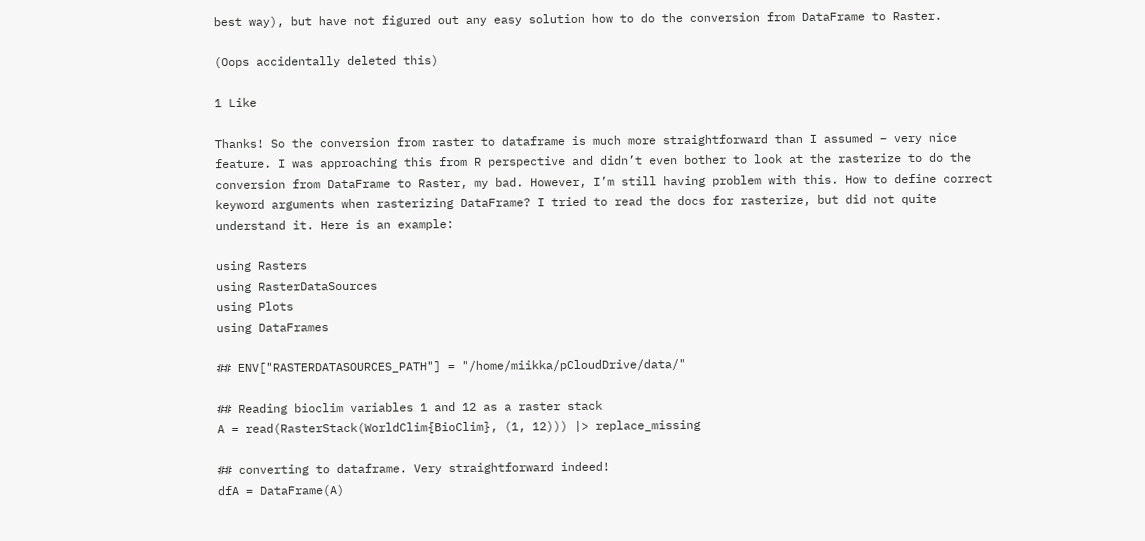best way), but have not figured out any easy solution how to do the conversion from DataFrame to Raster.

(Oops accidentally deleted this)

1 Like

Thanks! So the conversion from raster to dataframe is much more straightforward than I assumed – very nice feature. I was approaching this from R perspective and didn’t even bother to look at the rasterize to do the conversion from DataFrame to Raster, my bad. However, I’m still having problem with this. How to define correct keyword arguments when rasterizing DataFrame? I tried to read the docs for rasterize, but did not quite understand it. Here is an example:

using Rasters
using RasterDataSources
using Plots
using DataFrames

## ENV["RASTERDATASOURCES_PATH"] = "/home/miikka/pCloudDrive/data/"

## Reading bioclim variables 1 and 12 as a raster stack
A = read(RasterStack(WorldClim{BioClim}, (1, 12))) |> replace_missing

## converting to dataframe. Very straightforward indeed!
dfA = DataFrame(A)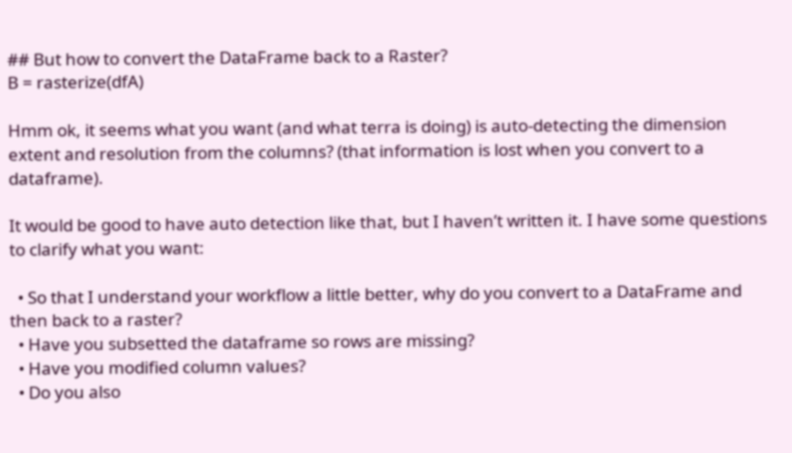## But how to convert the DataFrame back to a Raster?
B = rasterize(dfA)

Hmm ok, it seems what you want (and what terra is doing) is auto-detecting the dimension extent and resolution from the columns? (that information is lost when you convert to a dataframe).

It would be good to have auto detection like that, but I haven’t written it. I have some questions to clarify what you want:

  • So that I understand your workflow a little better, why do you convert to a DataFrame and then back to a raster?
  • Have you subsetted the dataframe so rows are missing?
  • Have you modified column values?
  • Do you also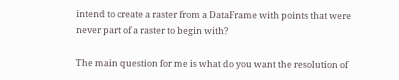intend to create a raster from a DataFrame with points that were never part of a raster to begin with?

The main question for me is what do you want the resolution of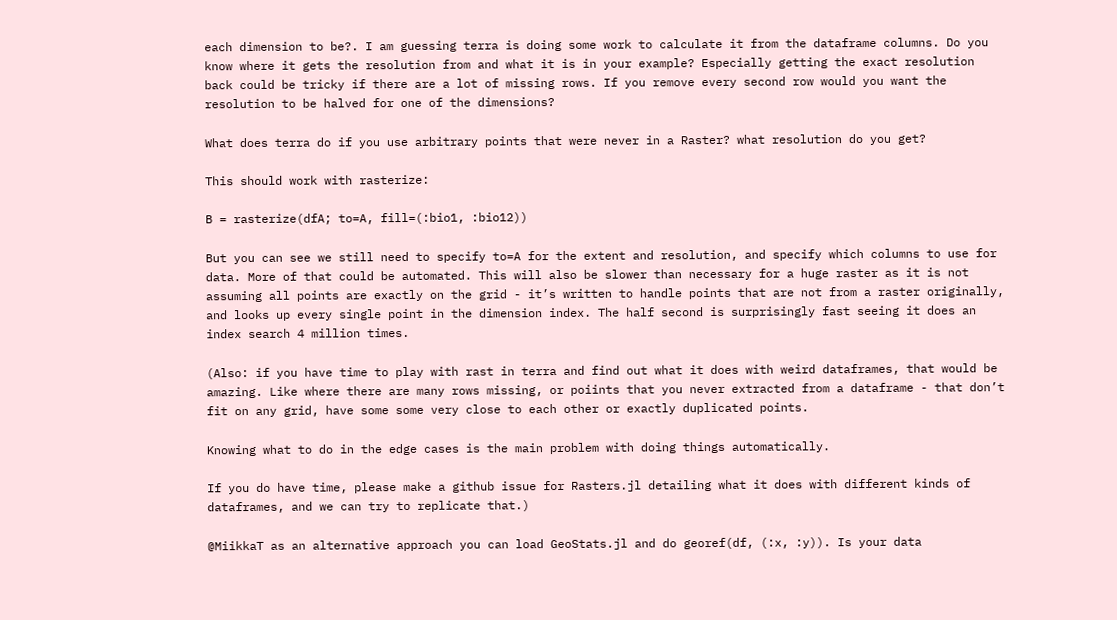each dimension to be?. I am guessing terra is doing some work to calculate it from the dataframe columns. Do you know where it gets the resolution from and what it is in your example? Especially getting the exact resolution back could be tricky if there are a lot of missing rows. If you remove every second row would you want the resolution to be halved for one of the dimensions?

What does terra do if you use arbitrary points that were never in a Raster? what resolution do you get?

This should work with rasterize:

B = rasterize(dfA; to=A, fill=(:bio1, :bio12))

But you can see we still need to specify to=A for the extent and resolution, and specify which columns to use for data. More of that could be automated. This will also be slower than necessary for a huge raster as it is not assuming all points are exactly on the grid - it’s written to handle points that are not from a raster originally, and looks up every single point in the dimension index. The half second is surprisingly fast seeing it does an index search 4 million times.

(Also: if you have time to play with rast in terra and find out what it does with weird dataframes, that would be amazing. Like where there are many rows missing, or poiints that you never extracted from a dataframe - that don’t fit on any grid, have some some very close to each other or exactly duplicated points.

Knowing what to do in the edge cases is the main problem with doing things automatically.

If you do have time, please make a github issue for Rasters.jl detailing what it does with different kinds of dataframes, and we can try to replicate that.)

@MiikkaT as an alternative approach you can load GeoStats.jl and do georef(df, (:x, :y)). Is your data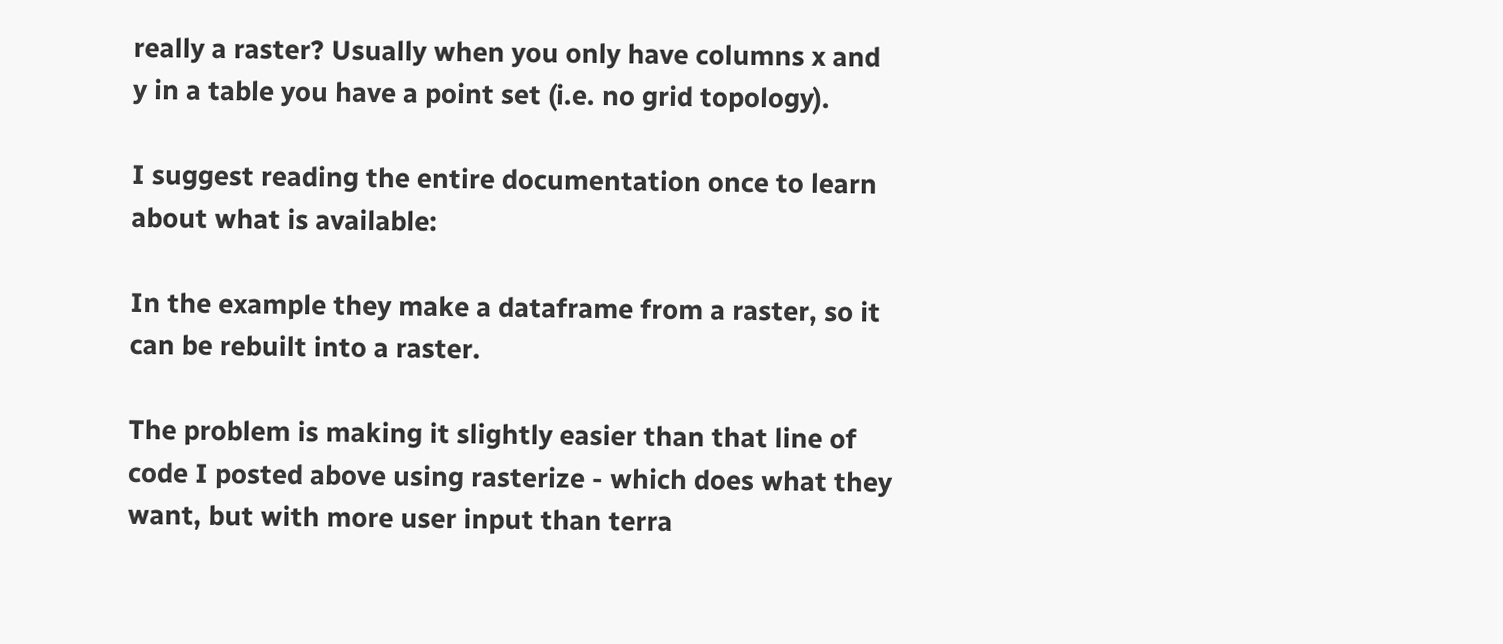really a raster? Usually when you only have columns x and y in a table you have a point set (i.e. no grid topology).

I suggest reading the entire documentation once to learn about what is available:

In the example they make a dataframe from a raster, so it can be rebuilt into a raster.

The problem is making it slightly easier than that line of code I posted above using rasterize - which does what they want, but with more user input than terra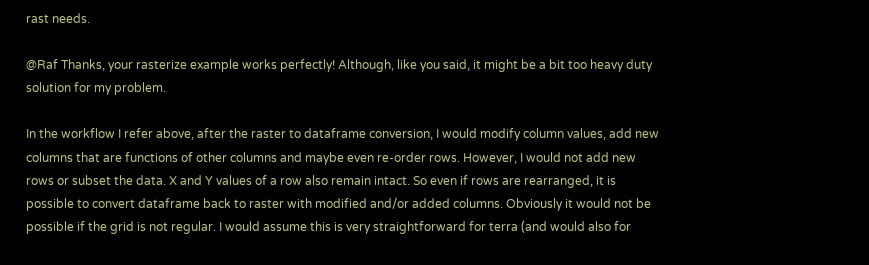rast needs.

@Raf Thanks, your rasterize example works perfectly! Although, like you said, it might be a bit too heavy duty solution for my problem.

In the workflow I refer above, after the raster to dataframe conversion, I would modify column values, add new columns that are functions of other columns and maybe even re-order rows. However, I would not add new rows or subset the data. X and Y values of a row also remain intact. So even if rows are rearranged, it is possible to convert dataframe back to raster with modified and/or added columns. Obviously it would not be possible if the grid is not regular. I would assume this is very straightforward for terra (and would also for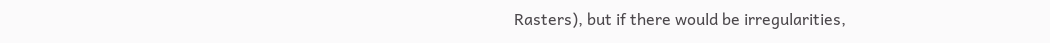Rasters), but if there would be irregularities,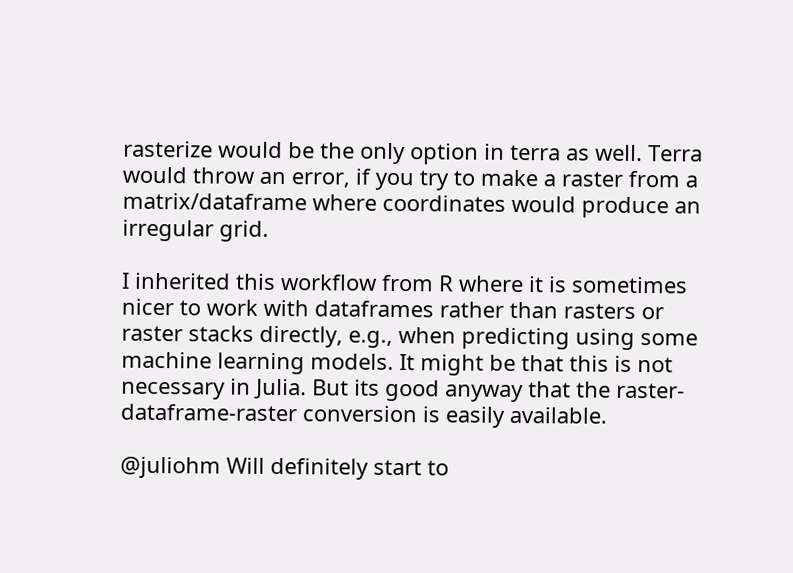rasterize would be the only option in terra as well. Terra would throw an error, if you try to make a raster from a matrix/dataframe where coordinates would produce an irregular grid.

I inherited this workflow from R where it is sometimes nicer to work with dataframes rather than rasters or raster stacks directly, e.g., when predicting using some machine learning models. It might be that this is not necessary in Julia. But its good anyway that the raster-dataframe-raster conversion is easily available.

@juliohm Will definitely start to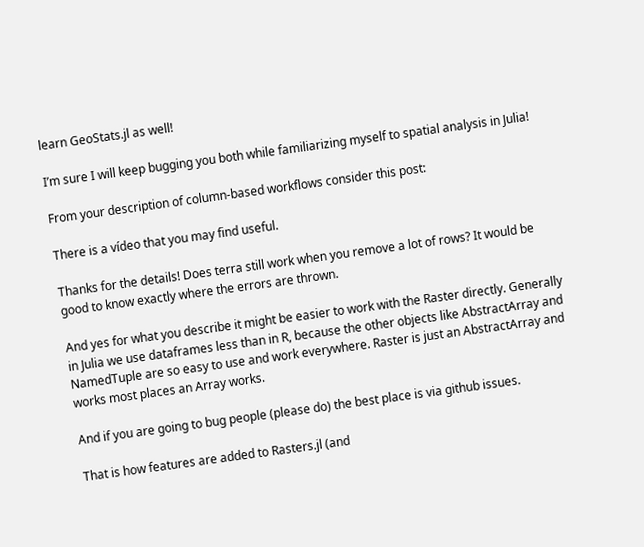learn GeoStats.jl as well!

I’m sure I will keep bugging you both while familiarizing myself to spatial analysis in Julia!

From your description of column-based workflows consider this post:

There is a vídeo that you may find useful.

Thanks for the details! Does terra still work when you remove a lot of rows? It would be good to know exactly where the errors are thrown.

And yes for what you describe it might be easier to work with the Raster directly. Generally in Julia we use dataframes less than in R, because the other objects like AbstractArray and NamedTuple are so easy to use and work everywhere. Raster is just an AbstractArray and works most places an Array works.

And if you are going to bug people (please do) the best place is via github issues.

That is how features are added to Rasters.jl (and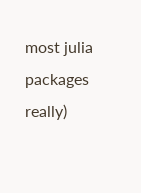most julia packages really)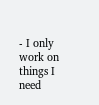- I only work on things I need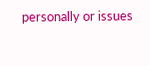personally or issues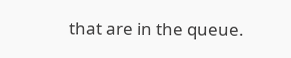that are in the queue.